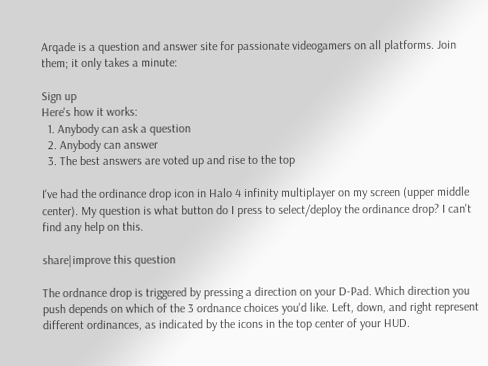Arqade is a question and answer site for passionate videogamers on all platforms. Join them; it only takes a minute:

Sign up
Here's how it works:
  1. Anybody can ask a question
  2. Anybody can answer
  3. The best answers are voted up and rise to the top

I've had the ordinance drop icon in Halo 4 infinity multiplayer on my screen (upper middle center). My question is what button do I press to select/deploy the ordinance drop? I can't find any help on this.

share|improve this question

The ordnance drop is triggered by pressing a direction on your D-Pad. Which direction you push depends on which of the 3 ordnance choices you'd like. Left, down, and right represent different ordinances, as indicated by the icons in the top center of your HUD.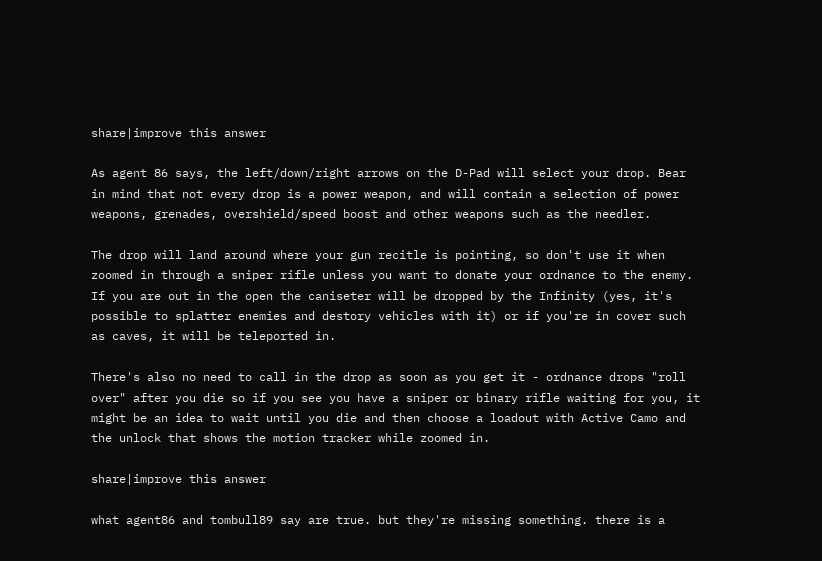share|improve this answer

As agent 86 says, the left/down/right arrows on the D-Pad will select your drop. Bear in mind that not every drop is a power weapon, and will contain a selection of power weapons, grenades, overshield/speed boost and other weapons such as the needler.

The drop will land around where your gun recitle is pointing, so don't use it when zoomed in through a sniper rifle unless you want to donate your ordnance to the enemy. If you are out in the open the caniseter will be dropped by the Infinity (yes, it's possible to splatter enemies and destory vehicles with it) or if you're in cover such as caves, it will be teleported in.

There's also no need to call in the drop as soon as you get it - ordnance drops "roll over" after you die so if you see you have a sniper or binary rifle waiting for you, it might be an idea to wait until you die and then choose a loadout with Active Camo and the unlock that shows the motion tracker while zoomed in.

share|improve this answer

what agent86 and tombull89 say are true. but they're missing something. there is a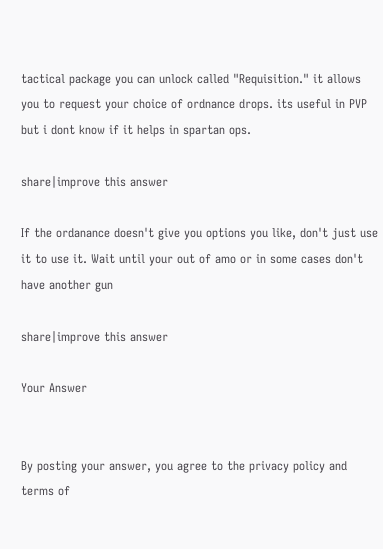tactical package you can unlock called "Requisition." it allows you to request your choice of ordnance drops. its useful in PVP but i dont know if it helps in spartan ops.

share|improve this answer

If the ordanance doesn't give you options you like, don't just use it to use it. Wait until your out of amo or in some cases don't have another gun

share|improve this answer

Your Answer


By posting your answer, you agree to the privacy policy and terms of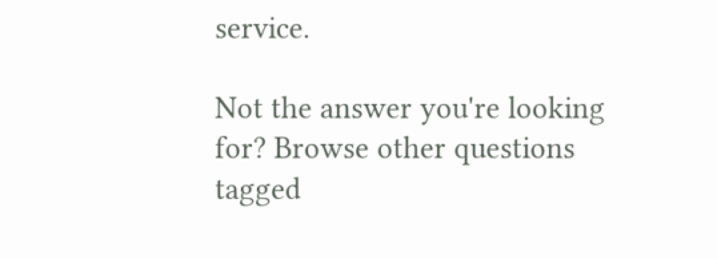service.

Not the answer you're looking for? Browse other questions tagged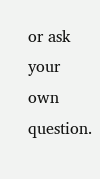or ask your own question.